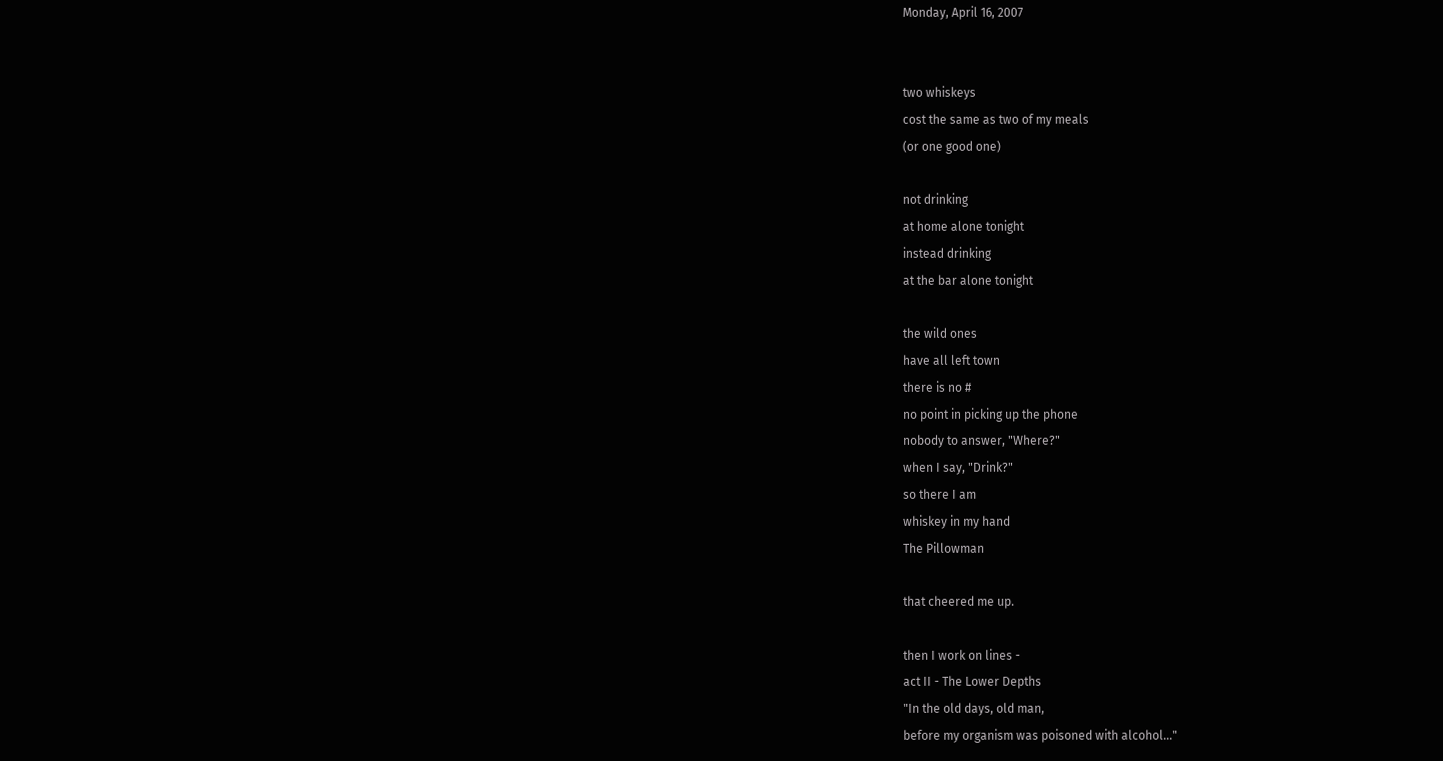Monday, April 16, 2007


two whiskeys
cost the same as two of my meals
(or one good one)

not drinking
at home alone tonight
instead drinking
at the bar alone tonight

the wild ones
have all left town
there is no #
no point in picking up the phone
nobody to answer, "Where?"
when I say, "Drink?"
so there I am
whiskey in my hand
The Pillowman

that cheered me up.

then I work on lines -
act II - The Lower Depths
"In the old days, old man,
before my organism was poisoned with alcohol..."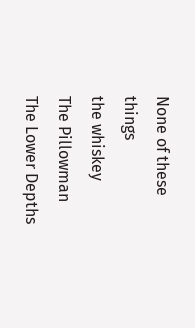None of these things
the whiskey
The Pillowman
The Lower Depths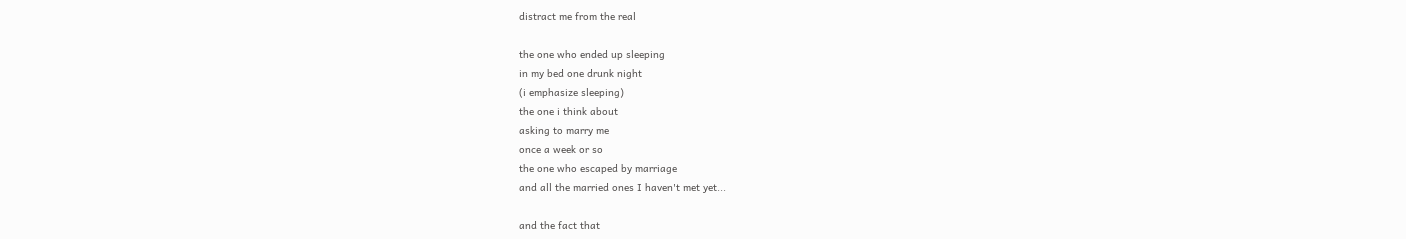distract me from the real

the one who ended up sleeping
in my bed one drunk night
(i emphasize sleeping)
the one i think about
asking to marry me
once a week or so
the one who escaped by marriage
and all the married ones I haven't met yet...

and the fact that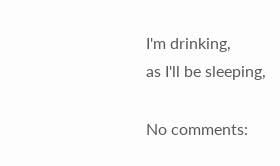I'm drinking,
as I'll be sleeping,

No comments: